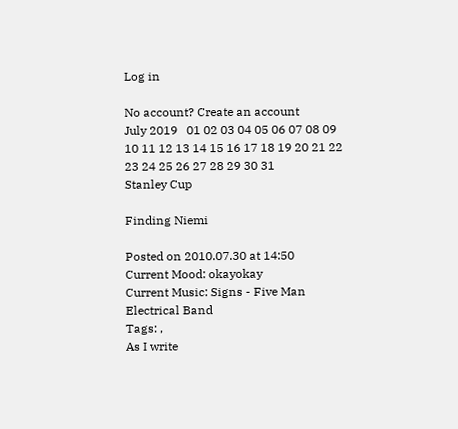Log in

No account? Create an account
July 2019   01 02 03 04 05 06 07 08 09 10 11 12 13 14 15 16 17 18 19 20 21 22 23 24 25 26 27 28 29 30 31
Stanley Cup

Finding Niemi

Posted on 2010.07.30 at 14:50
Current Mood: okayokay
Current Music: Signs - Five Man Electrical Band
Tags: ,
As I write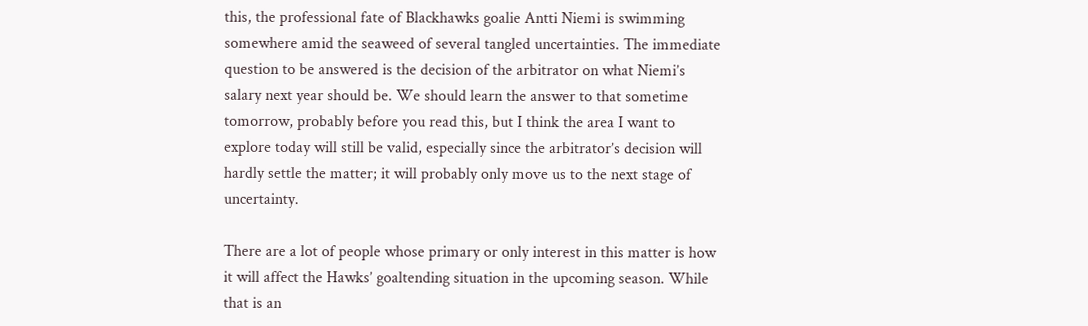this, the professional fate of Blackhawks goalie Antti Niemi is swimming somewhere amid the seaweed of several tangled uncertainties. The immediate question to be answered is the decision of the arbitrator on what Niemi’s salary next year should be. We should learn the answer to that sometime tomorrow, probably before you read this, but I think the area I want to explore today will still be valid, especially since the arbitrator’s decision will hardly settle the matter; it will probably only move us to the next stage of uncertainty.

There are a lot of people whose primary or only interest in this matter is how it will affect the Hawks’ goaltending situation in the upcoming season. While that is an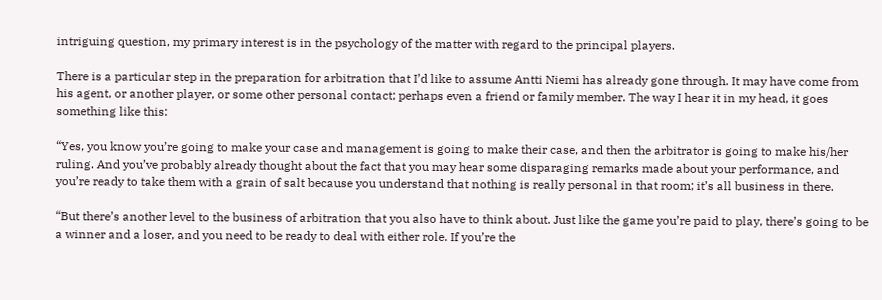intriguing question, my primary interest is in the psychology of the matter with regard to the principal players.

There is a particular step in the preparation for arbitration that I’d like to assume Antti Niemi has already gone through. It may have come from his agent, or another player, or some other personal contact; perhaps even a friend or family member. The way I hear it in my head, it goes something like this:

“Yes, you know you’re going to make your case and management is going to make their case, and then the arbitrator is going to make his/her ruling. And you’ve probably already thought about the fact that you may hear some disparaging remarks made about your performance, and you’re ready to take them with a grain of salt because you understand that nothing is really personal in that room; it’s all business in there.

“But there’s another level to the business of arbitration that you also have to think about. Just like the game you’re paid to play, there’s going to be a winner and a loser, and you need to be ready to deal with either role. If you’re the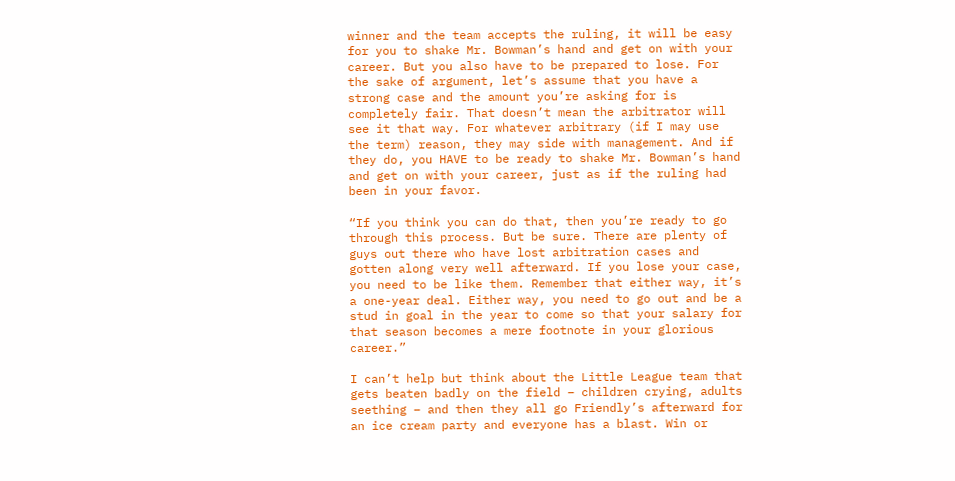winner and the team accepts the ruling, it will be easy for you to shake Mr. Bowman’s hand and get on with your career. But you also have to be prepared to lose. For the sake of argument, let’s assume that you have a strong case and the amount you’re asking for is completely fair. That doesn’t mean the arbitrator will see it that way. For whatever arbitrary (if I may use the term) reason, they may side with management. And if they do, you HAVE to be ready to shake Mr. Bowman’s hand and get on with your career, just as if the ruling had been in your favor.

“If you think you can do that, then you’re ready to go through this process. But be sure. There are plenty of guys out there who have lost arbitration cases and gotten along very well afterward. If you lose your case, you need to be like them. Remember that either way, it’s a one-year deal. Either way, you need to go out and be a stud in goal in the year to come so that your salary for that season becomes a mere footnote in your glorious career.”

I can’t help but think about the Little League team that gets beaten badly on the field – children crying, adults seething – and then they all go Friendly’s afterward for an ice cream party and everyone has a blast. Win or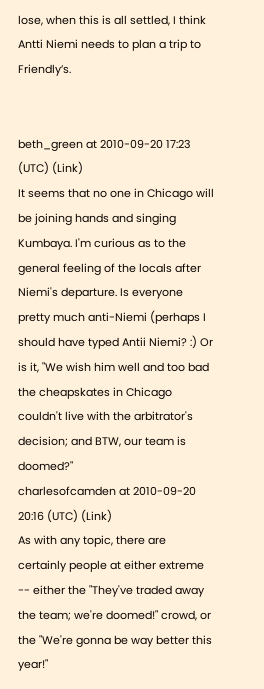lose, when this is all settled, I think Antti Niemi needs to plan a trip to Friendly’s.


beth_green at 2010-09-20 17:23 (UTC) (Link)
It seems that no one in Chicago will be joining hands and singing Kumbaya. I'm curious as to the general feeling of the locals after Niemi's departure. Is everyone pretty much anti-Niemi (perhaps I should have typed Antii Niemi? :) Or is it, "We wish him well and too bad the cheapskates in Chicago couldn't live with the arbitrator's decision; and BTW, our team is doomed?"
charlesofcamden at 2010-09-20 20:16 (UTC) (Link)
As with any topic, there are certainly people at either extreme -- either the "They've traded away the team; we're doomed!" crowd, or the "We're gonna be way better this year!"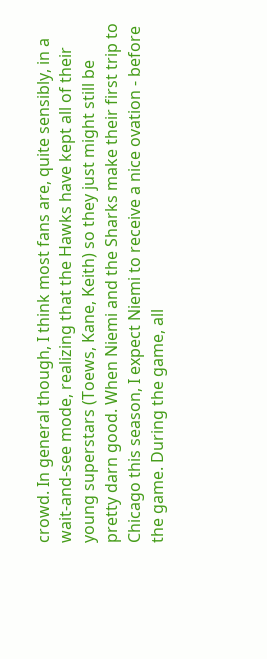crowd. In general though, I think most fans are, quite sensibly, in a wait-and-see mode, realizing that the Hawks have kept all of their young superstars (Toews, Kane, Keith) so they just might still be pretty darn good. When Niemi and the Sharks make their first trip to Chicago this season, I expect Niemi to receive a nice ovation - before the game. During the game, all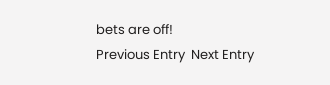bets are off!
Previous Entry  Next Entry